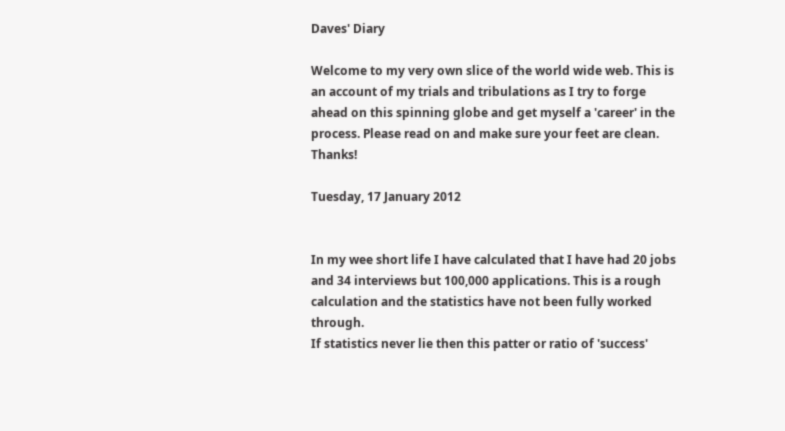Daves' Diary

Welcome to my very own slice of the world wide web. This is an account of my trials and tribulations as I try to forge ahead on this spinning globe and get myself a 'career' in the process. Please read on and make sure your feet are clean. Thanks!

Tuesday, 17 January 2012


In my wee short life I have calculated that I have had 20 jobs and 34 interviews but 100,000 applications. This is a rough calculation and the statistics have not been fully worked through.
If statistics never lie then this patter or ratio of 'success'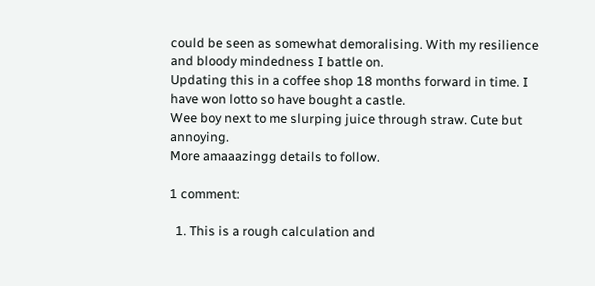could be seen as somewhat demoralising. With my resilience and bloody mindedness I battle on.
Updating this in a coffee shop 18 months forward in time. I have won lotto so have bought a castle.
Wee boy next to me slurping juice through straw. Cute but annoying.
More amaaazingg details to follow.

1 comment:

  1. This is a rough calculation and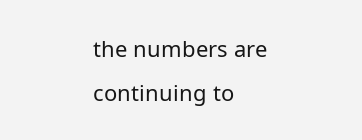the numbers are continuing to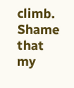climb. Shame that my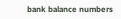bank balance numbers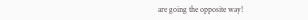are going the opposite way!